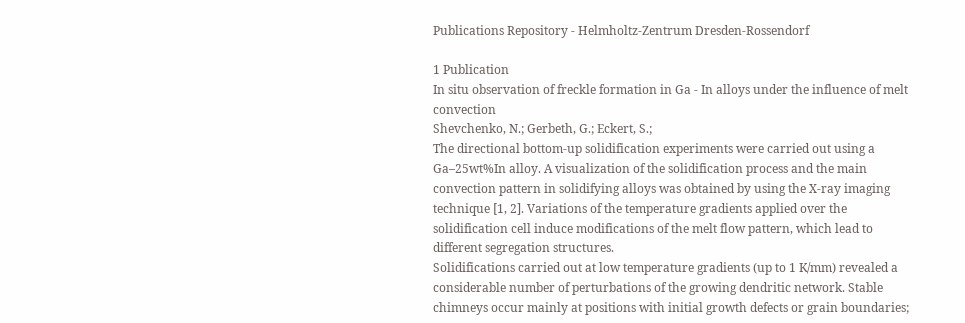Publications Repository - Helmholtz-Zentrum Dresden-Rossendorf

1 Publication
In situ observation of freckle formation in Ga - In alloys under the influence of melt convection
Shevchenko, N.; Gerbeth, G.; Eckert, S.;
The directional bottom-up solidification experiments were carried out using a Ga–25wt%In alloy. A visualization of the solidification process and the main convection pattern in solidifying alloys was obtained by using the X-ray imaging technique [1, 2]. Variations of the temperature gradients applied over the solidification cell induce modifications of the melt flow pattern, which lead to different segregation structures.
Solidifications carried out at low temperature gradients (up to 1 K/mm) revealed a considerable number of perturbations of the growing dendritic network. Stable chimneys occur mainly at positions with initial growth defects or grain boundaries;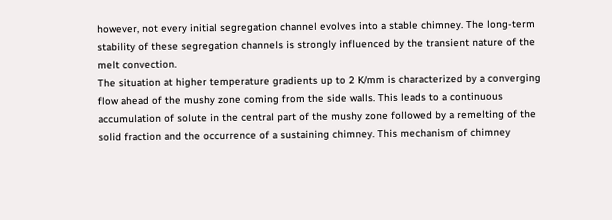however, not every initial segregation channel evolves into a stable chimney. The long-term stability of these segregation channels is strongly influenced by the transient nature of the melt convection.
The situation at higher temperature gradients up to 2 K/mm is characterized by a converging flow ahead of the mushy zone coming from the side walls. This leads to a continuous accumulation of solute in the central part of the mushy zone followed by a remelting of the solid fraction and the occurrence of a sustaining chimney. This mechanism of chimney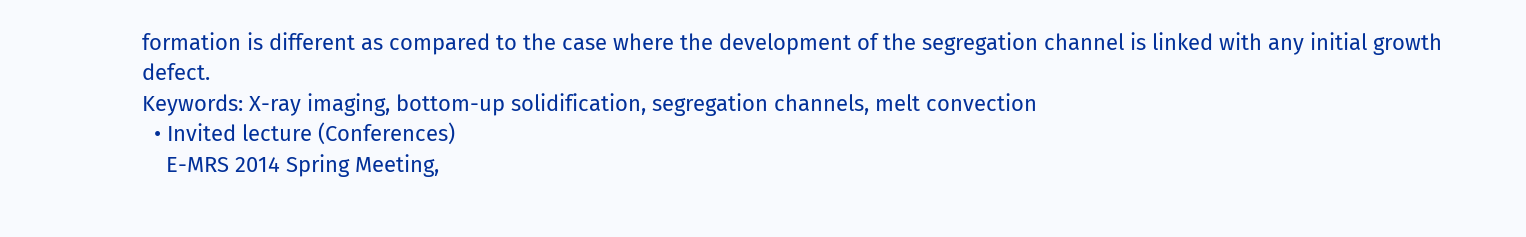formation is different as compared to the case where the development of the segregation channel is linked with any initial growth defect.
Keywords: X-ray imaging, bottom-up solidification, segregation channels, melt convection
  • Invited lecture (Conferences)
    E-MRS 2014 Spring Meeting,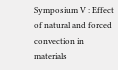Symposium V : Effect of natural and forced convection in materials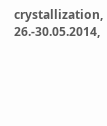crystallization, 26.-30.05.2014,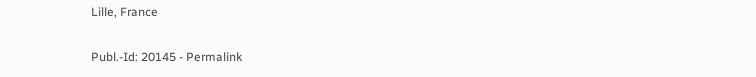Lille, France

Publ.-Id: 20145 - Permalink